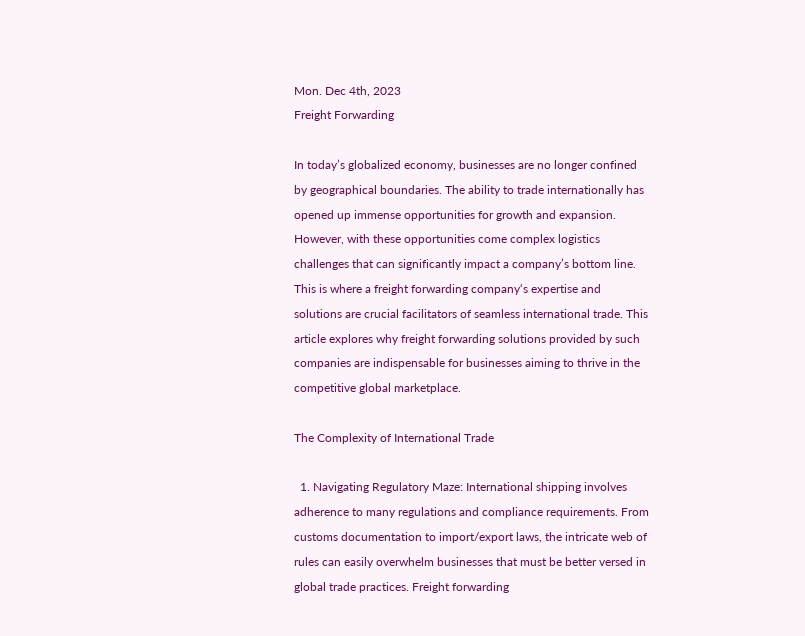Mon. Dec 4th, 2023
Freight Forwarding

In today’s globalized economy, businesses are no longer confined by geographical boundaries. The ability to trade internationally has opened up immense opportunities for growth and expansion. However, with these opportunities come complex logistics challenges that can significantly impact a company’s bottom line. This is where a freight forwarding company‘s expertise and solutions are crucial facilitators of seamless international trade. This article explores why freight forwarding solutions provided by such companies are indispensable for businesses aiming to thrive in the competitive global marketplace.

The Complexity of International Trade

  1. Navigating Regulatory Maze: International shipping involves adherence to many regulations and compliance requirements. From customs documentation to import/export laws, the intricate web of rules can easily overwhelm businesses that must be better versed in global trade practices. Freight forwarding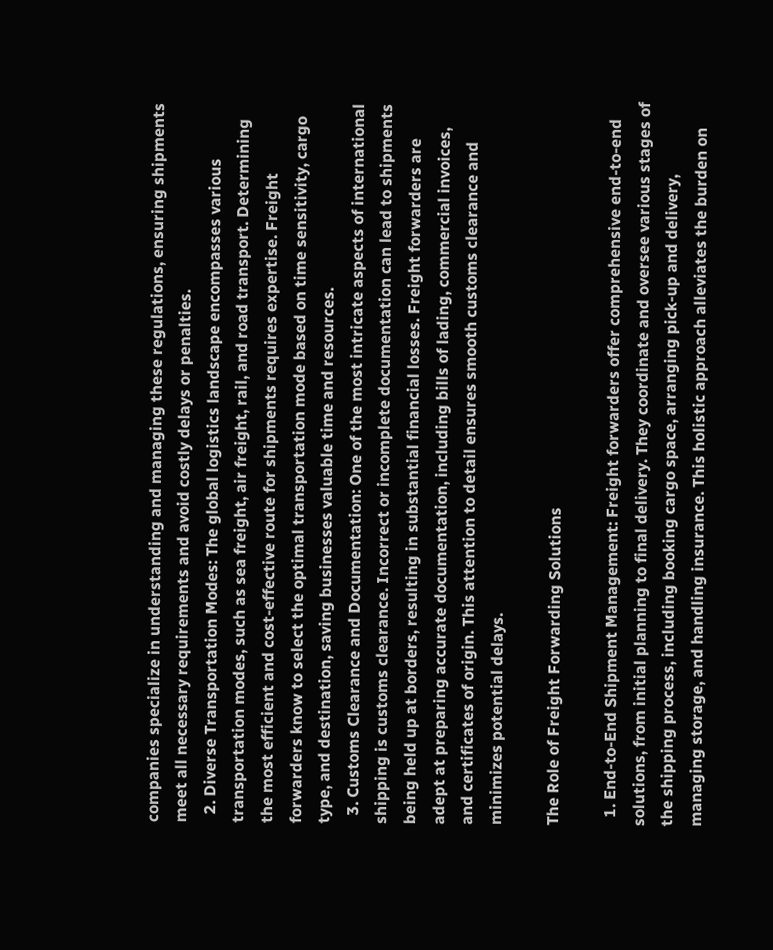companies specialize in understanding and managing these regulations, ensuring shipments meet all necessary requirements and avoid costly delays or penalties.
  2. Diverse Transportation Modes: The global logistics landscape encompasses various transportation modes, such as sea freight, air freight, rail, and road transport. Determining the most efficient and cost-effective route for shipments requires expertise. Freight forwarders know to select the optimal transportation mode based on time sensitivity, cargo type, and destination, saving businesses valuable time and resources.
  3. Customs Clearance and Documentation: One of the most intricate aspects of international shipping is customs clearance. Incorrect or incomplete documentation can lead to shipments being held up at borders, resulting in substantial financial losses. Freight forwarders are adept at preparing accurate documentation, including bills of lading, commercial invoices, and certificates of origin. This attention to detail ensures smooth customs clearance and minimizes potential delays.

The Role of Freight Forwarding Solutions

  1. End-to-End Shipment Management: Freight forwarders offer comprehensive end-to-end solutions, from initial planning to final delivery. They coordinate and oversee various stages of the shipping process, including booking cargo space, arranging pick-up and delivery, managing storage, and handling insurance. This holistic approach alleviates the burden on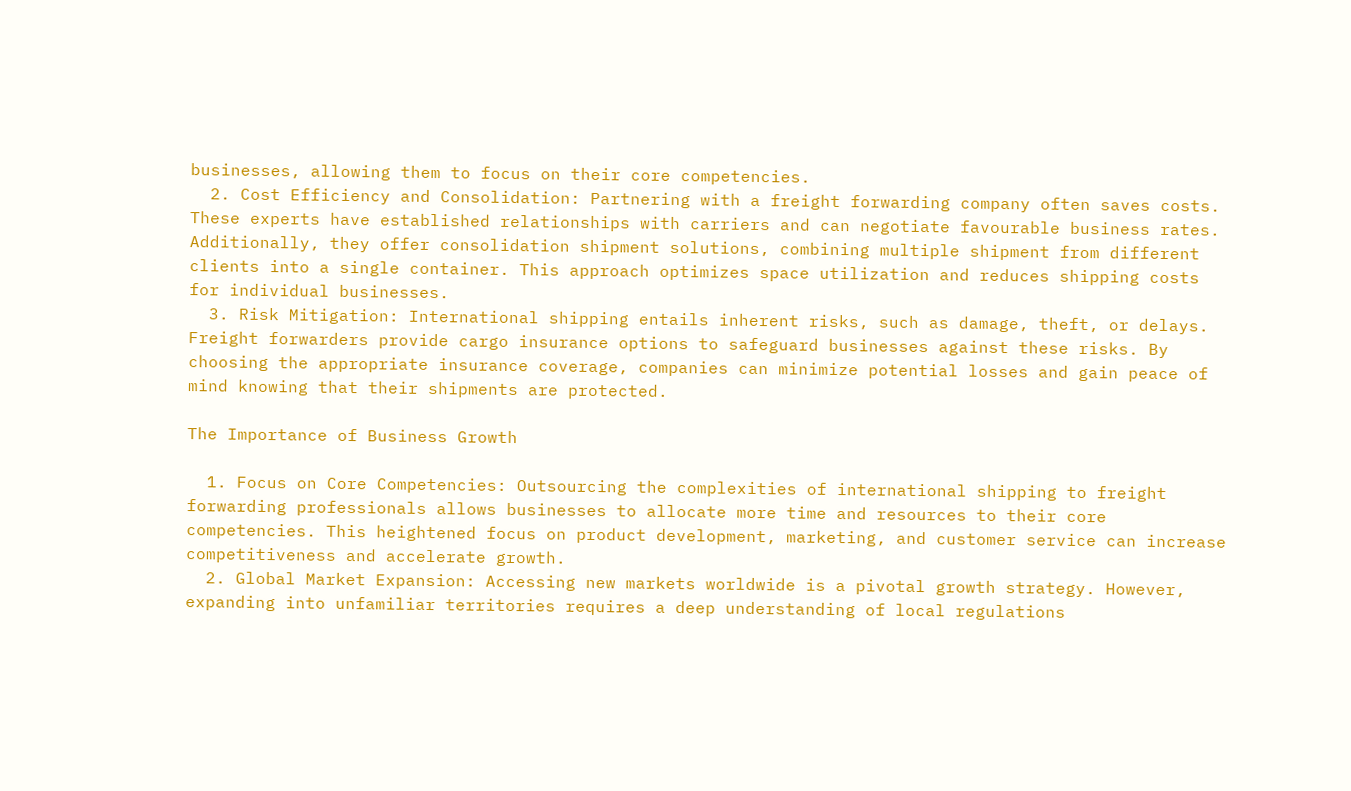businesses, allowing them to focus on their core competencies.
  2. Cost Efficiency and Consolidation: Partnering with a freight forwarding company often saves costs. These experts have established relationships with carriers and can negotiate favourable business rates. Additionally, they offer consolidation shipment solutions, combining multiple shipment from different clients into a single container. This approach optimizes space utilization and reduces shipping costs for individual businesses.
  3. Risk Mitigation: International shipping entails inherent risks, such as damage, theft, or delays. Freight forwarders provide cargo insurance options to safeguard businesses against these risks. By choosing the appropriate insurance coverage, companies can minimize potential losses and gain peace of mind knowing that their shipments are protected.

The Importance of Business Growth

  1. Focus on Core Competencies: Outsourcing the complexities of international shipping to freight forwarding professionals allows businesses to allocate more time and resources to their core competencies. This heightened focus on product development, marketing, and customer service can increase competitiveness and accelerate growth.
  2. Global Market Expansion: Accessing new markets worldwide is a pivotal growth strategy. However, expanding into unfamiliar territories requires a deep understanding of local regulations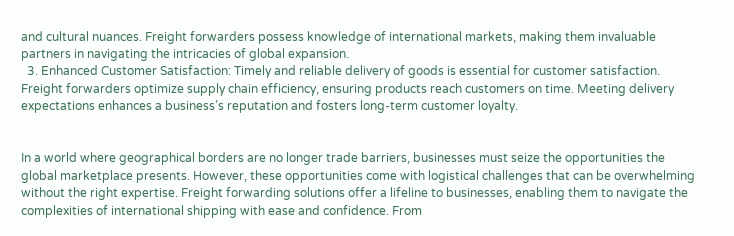and cultural nuances. Freight forwarders possess knowledge of international markets, making them invaluable partners in navigating the intricacies of global expansion.
  3. Enhanced Customer Satisfaction: Timely and reliable delivery of goods is essential for customer satisfaction. Freight forwarders optimize supply chain efficiency, ensuring products reach customers on time. Meeting delivery expectations enhances a business’s reputation and fosters long-term customer loyalty.


In a world where geographical borders are no longer trade barriers, businesses must seize the opportunities the global marketplace presents. However, these opportunities come with logistical challenges that can be overwhelming without the right expertise. Freight forwarding solutions offer a lifeline to businesses, enabling them to navigate the complexities of international shipping with ease and confidence. From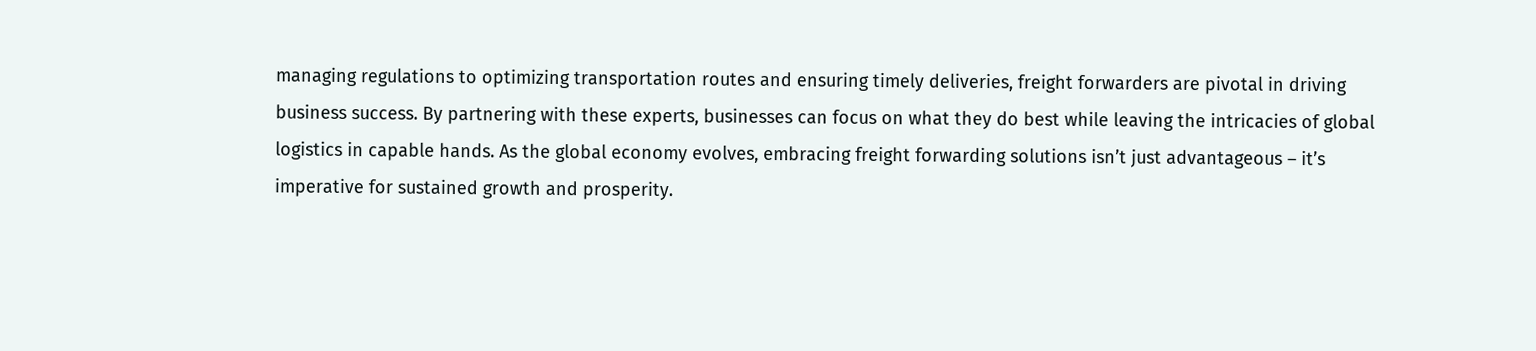managing regulations to optimizing transportation routes and ensuring timely deliveries, freight forwarders are pivotal in driving business success. By partnering with these experts, businesses can focus on what they do best while leaving the intricacies of global logistics in capable hands. As the global economy evolves, embracing freight forwarding solutions isn’t just advantageous – it’s imperative for sustained growth and prosperity.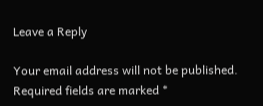Leave a Reply

Your email address will not be published. Required fields are marked *